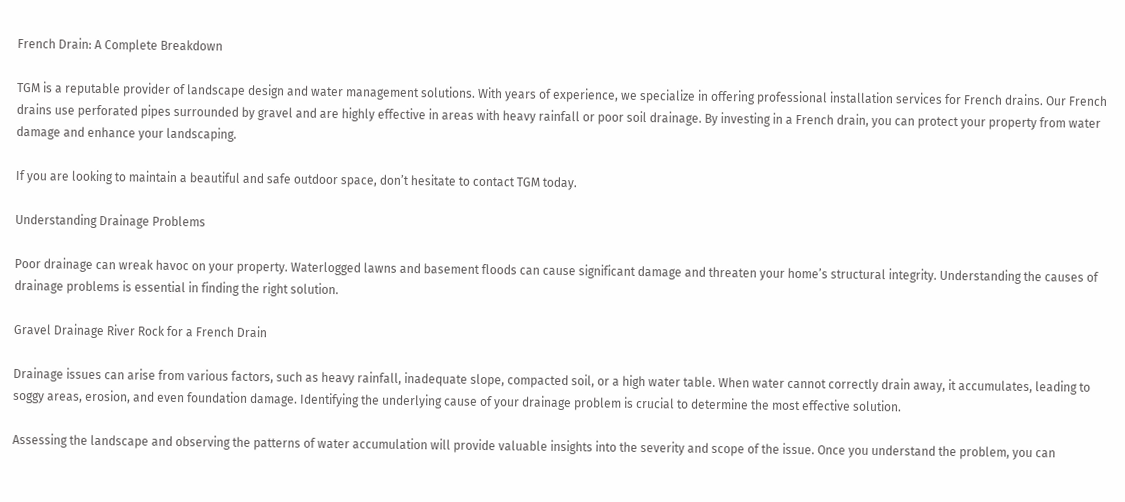French Drain: A Complete Breakdown

TGM is a reputable provider of landscape design and water management solutions. With years of experience, we specialize in offering professional installation services for French drains. Our French drains use perforated pipes surrounded by gravel and are highly effective in areas with heavy rainfall or poor soil drainage. By investing in a French drain, you can protect your property from water damage and enhance your landscaping.

If you are looking to maintain a beautiful and safe outdoor space, don’t hesitate to contact TGM today.

Understanding Drainage Problems

Poor drainage can wreak havoc on your property. Waterlogged lawns and basement floods can cause significant damage and threaten your home’s structural integrity. Understanding the causes of drainage problems is essential in finding the right solution.

Gravel Drainage River Rock for a French Drain

Drainage issues can arise from various factors, such as heavy rainfall, inadequate slope, compacted soil, or a high water table. When water cannot correctly drain away, it accumulates, leading to soggy areas, erosion, and even foundation damage. Identifying the underlying cause of your drainage problem is crucial to determine the most effective solution.

Assessing the landscape and observing the patterns of water accumulation will provide valuable insights into the severity and scope of the issue. Once you understand the problem, you can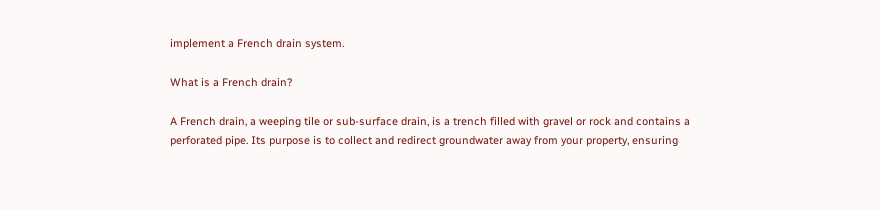implement a French drain system.

What is a French drain?

A French drain, a weeping tile or sub-surface drain, is a trench filled with gravel or rock and contains a perforated pipe. Its purpose is to collect and redirect groundwater away from your property, ensuring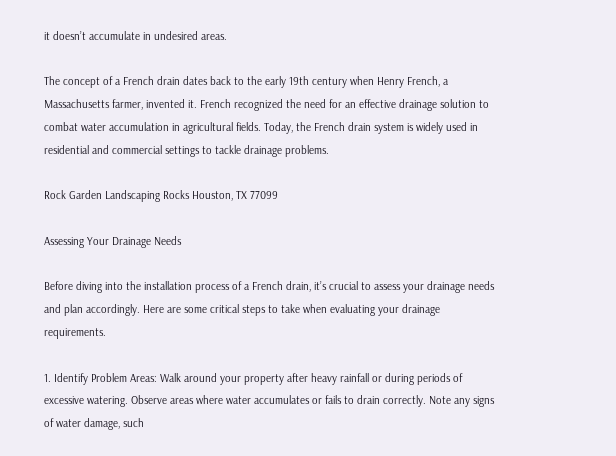it doesn’t accumulate in undesired areas.

The concept of a French drain dates back to the early 19th century when Henry French, a Massachusetts farmer, invented it. French recognized the need for an effective drainage solution to combat water accumulation in agricultural fields. Today, the French drain system is widely used in residential and commercial settings to tackle drainage problems.

Rock Garden Landscaping Rocks Houston, TX 77099

Assessing Your Drainage Needs

Before diving into the installation process of a French drain, it’s crucial to assess your drainage needs and plan accordingly. Here are some critical steps to take when evaluating your drainage requirements.

1. Identify Problem Areas: Walk around your property after heavy rainfall or during periods of excessive watering. Observe areas where water accumulates or fails to drain correctly. Note any signs of water damage, such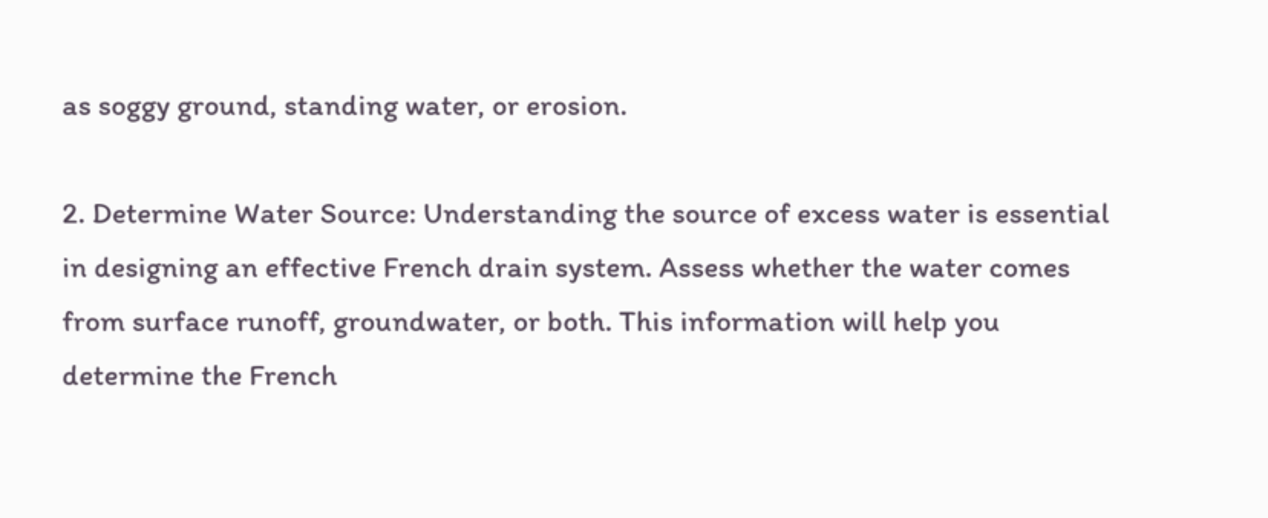as soggy ground, standing water, or erosion.

2. Determine Water Source: Understanding the source of excess water is essential in designing an effective French drain system. Assess whether the water comes from surface runoff, groundwater, or both. This information will help you determine the French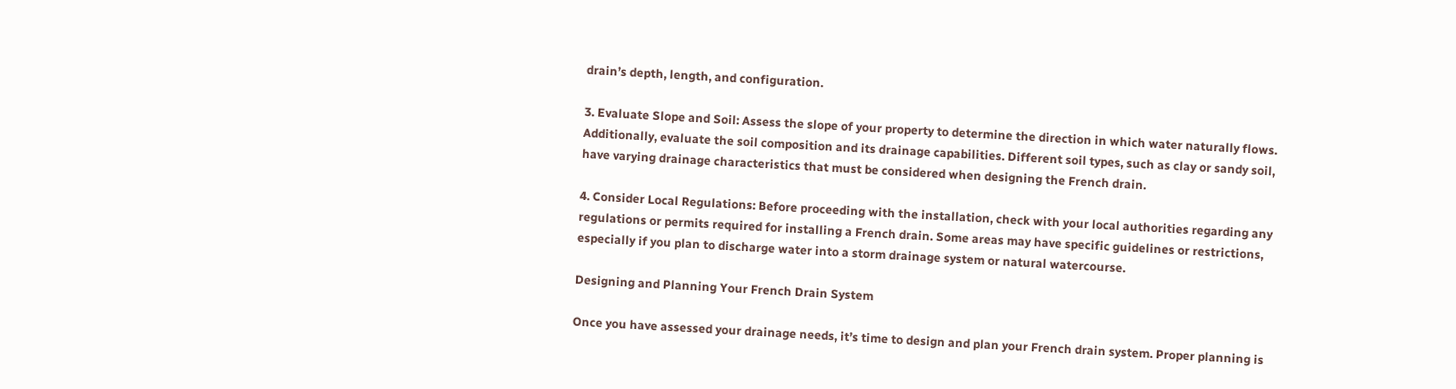drain’s depth, length, and configuration.

3. Evaluate Slope and Soil: Assess the slope of your property to determine the direction in which water naturally flows. Additionally, evaluate the soil composition and its drainage capabilities. Different soil types, such as clay or sandy soil, have varying drainage characteristics that must be considered when designing the French drain.

4. Consider Local Regulations: Before proceeding with the installation, check with your local authorities regarding any regulations or permits required for installing a French drain. Some areas may have specific guidelines or restrictions, especially if you plan to discharge water into a storm drainage system or natural watercourse.

Designing and Planning Your French Drain System

Once you have assessed your drainage needs, it’s time to design and plan your French drain system. Proper planning is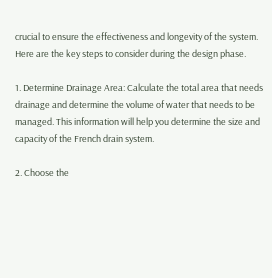crucial to ensure the effectiveness and longevity of the system. Here are the key steps to consider during the design phase.

1. Determine Drainage Area: Calculate the total area that needs drainage and determine the volume of water that needs to be managed. This information will help you determine the size and capacity of the French drain system.

2. Choose the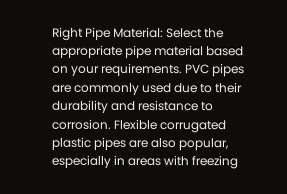Right Pipe Material: Select the appropriate pipe material based on your requirements. PVC pipes are commonly used due to their durability and resistance to corrosion. Flexible corrugated plastic pipes are also popular, especially in areas with freezing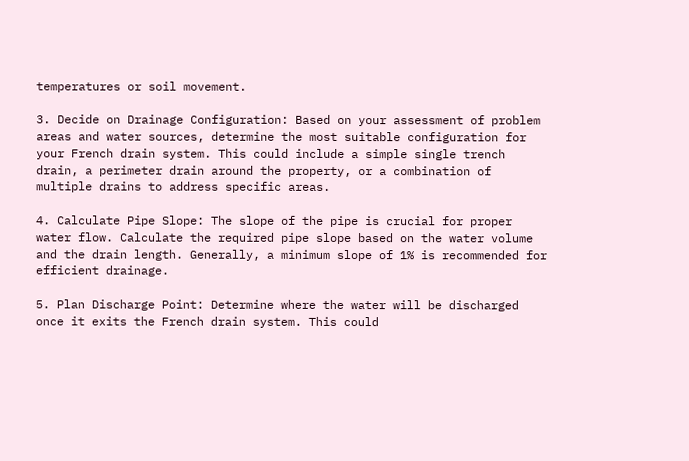temperatures or soil movement.

3. Decide on Drainage Configuration: Based on your assessment of problem areas and water sources, determine the most suitable configuration for your French drain system. This could include a simple single trench drain, a perimeter drain around the property, or a combination of multiple drains to address specific areas.

4. Calculate Pipe Slope: The slope of the pipe is crucial for proper water flow. Calculate the required pipe slope based on the water volume and the drain length. Generally, a minimum slope of 1% is recommended for efficient drainage.

5. Plan Discharge Point: Determine where the water will be discharged once it exits the French drain system. This could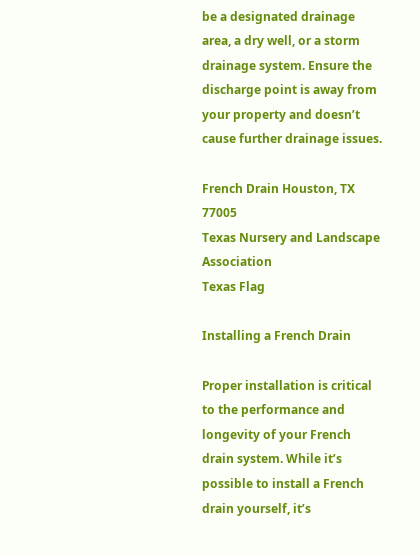be a designated drainage area, a dry well, or a storm drainage system. Ensure the discharge point is away from your property and doesn’t cause further drainage issues.

French Drain Houston, TX 77005
Texas Nursery and Landscape Association
Texas Flag

Installing a French Drain

Proper installation is critical to the performance and longevity of your French drain system. While it’s possible to install a French drain yourself, it’s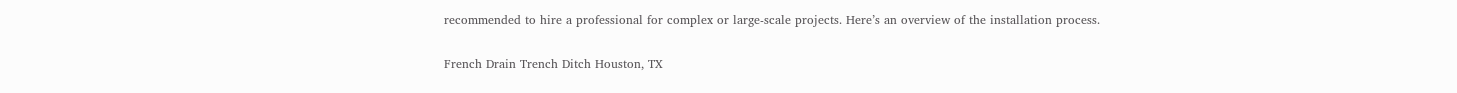recommended to hire a professional for complex or large-scale projects. Here’s an overview of the installation process.

French Drain Trench Ditch Houston, TX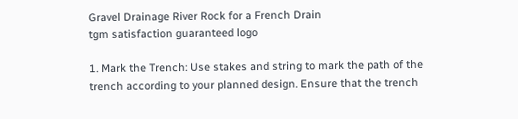Gravel Drainage River Rock for a French Drain
tgm satisfaction guaranteed logo

1. Mark the Trench: Use stakes and string to mark the path of the trench according to your planned design. Ensure that the trench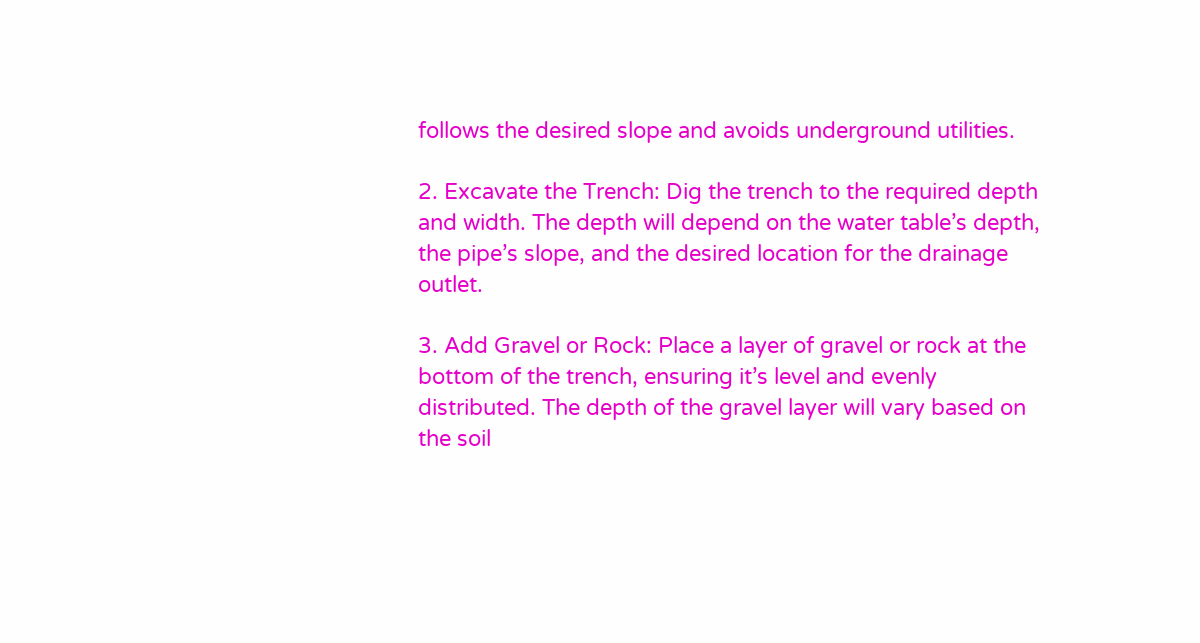follows the desired slope and avoids underground utilities.

2. Excavate the Trench: Dig the trench to the required depth and width. The depth will depend on the water table’s depth, the pipe’s slope, and the desired location for the drainage outlet.

3. Add Gravel or Rock: Place a layer of gravel or rock at the bottom of the trench, ensuring it’s level and evenly distributed. The depth of the gravel layer will vary based on the soil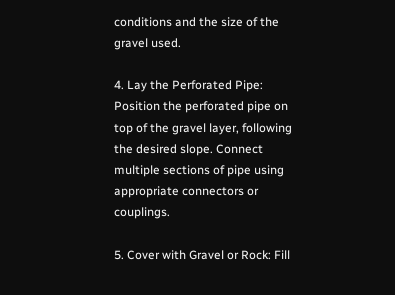conditions and the size of the gravel used.

4. Lay the Perforated Pipe: Position the perforated pipe on top of the gravel layer, following the desired slope. Connect multiple sections of pipe using appropriate connectors or couplings.

5. Cover with Gravel or Rock: Fill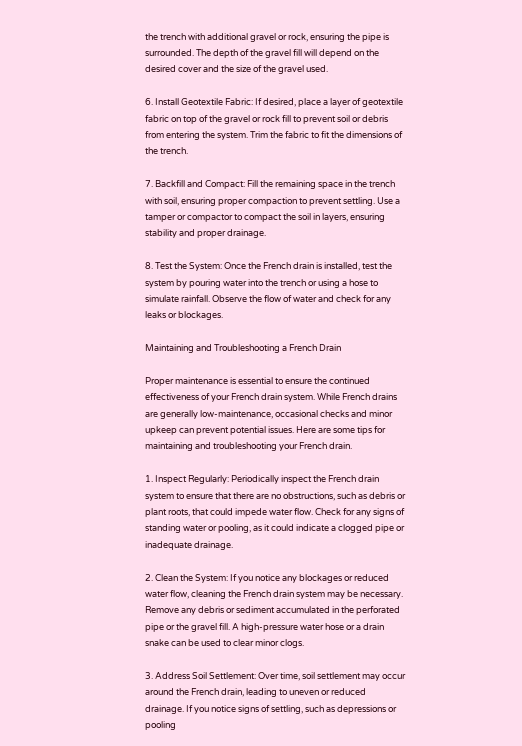the trench with additional gravel or rock, ensuring the pipe is surrounded. The depth of the gravel fill will depend on the desired cover and the size of the gravel used.

6. Install Geotextile Fabric: If desired, place a layer of geotextile fabric on top of the gravel or rock fill to prevent soil or debris from entering the system. Trim the fabric to fit the dimensions of the trench.

7. Backfill and Compact: Fill the remaining space in the trench with soil, ensuring proper compaction to prevent settling. Use a tamper or compactor to compact the soil in layers, ensuring stability and proper drainage.

8. Test the System: Once the French drain is installed, test the system by pouring water into the trench or using a hose to simulate rainfall. Observe the flow of water and check for any leaks or blockages.

Maintaining and Troubleshooting a French Drain

Proper maintenance is essential to ensure the continued effectiveness of your French drain system. While French drains are generally low-maintenance, occasional checks and minor upkeep can prevent potential issues. Here are some tips for maintaining and troubleshooting your French drain.

1. Inspect Regularly: Periodically inspect the French drain system to ensure that there are no obstructions, such as debris or plant roots, that could impede water flow. Check for any signs of standing water or pooling, as it could indicate a clogged pipe or inadequate drainage.

2. Clean the System: If you notice any blockages or reduced water flow, cleaning the French drain system may be necessary. Remove any debris or sediment accumulated in the perforated pipe or the gravel fill. A high-pressure water hose or a drain snake can be used to clear minor clogs.

3. Address Soil Settlement: Over time, soil settlement may occur around the French drain, leading to uneven or reduced drainage. If you notice signs of settling, such as depressions or pooling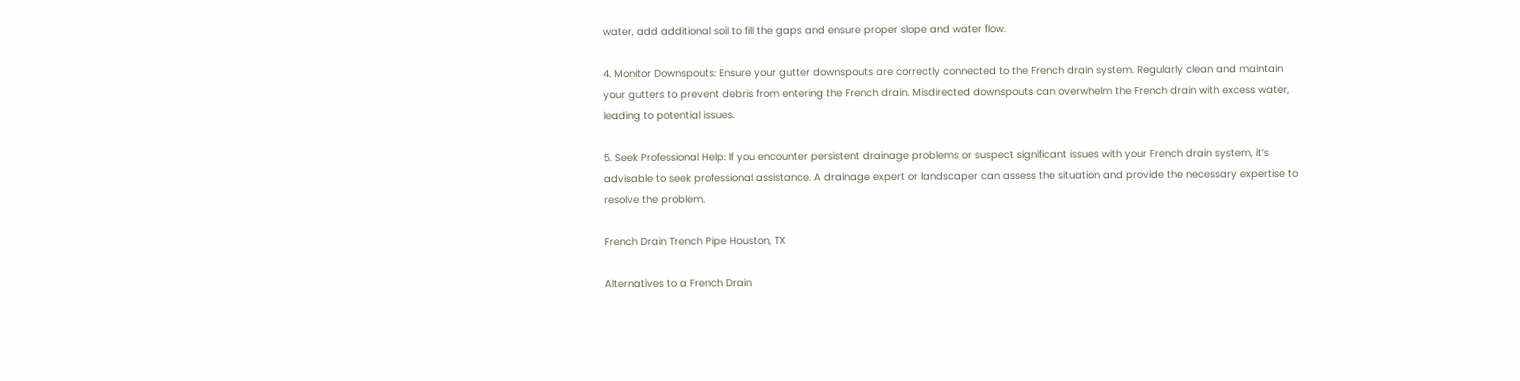water, add additional soil to fill the gaps and ensure proper slope and water flow.

4. Monitor Downspouts: Ensure your gutter downspouts are correctly connected to the French drain system. Regularly clean and maintain your gutters to prevent debris from entering the French drain. Misdirected downspouts can overwhelm the French drain with excess water, leading to potential issues.

5. Seek Professional Help: If you encounter persistent drainage problems or suspect significant issues with your French drain system, it’s advisable to seek professional assistance. A drainage expert or landscaper can assess the situation and provide the necessary expertise to resolve the problem.

French Drain Trench Pipe Houston, TX

Alternatives to a French Drain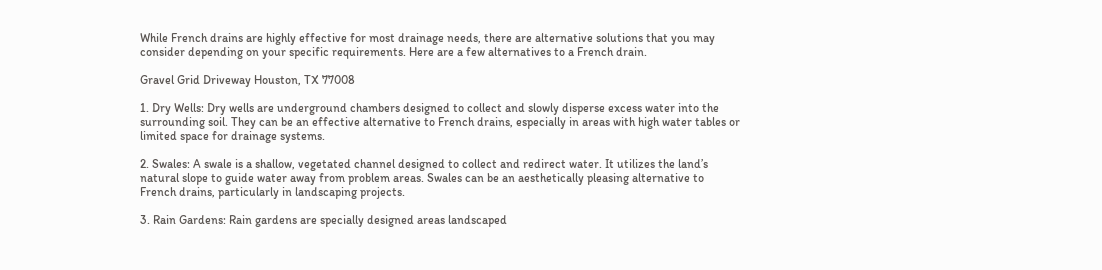While French drains are highly effective for most drainage needs, there are alternative solutions that you may consider depending on your specific requirements. Here are a few alternatives to a French drain.

Gravel Grid Driveway Houston, TX 77008

1. Dry Wells: Dry wells are underground chambers designed to collect and slowly disperse excess water into the surrounding soil. They can be an effective alternative to French drains, especially in areas with high water tables or limited space for drainage systems.

2. Swales: A swale is a shallow, vegetated channel designed to collect and redirect water. It utilizes the land’s natural slope to guide water away from problem areas. Swales can be an aesthetically pleasing alternative to French drains, particularly in landscaping projects.

3. Rain Gardens: Rain gardens are specially designed areas landscaped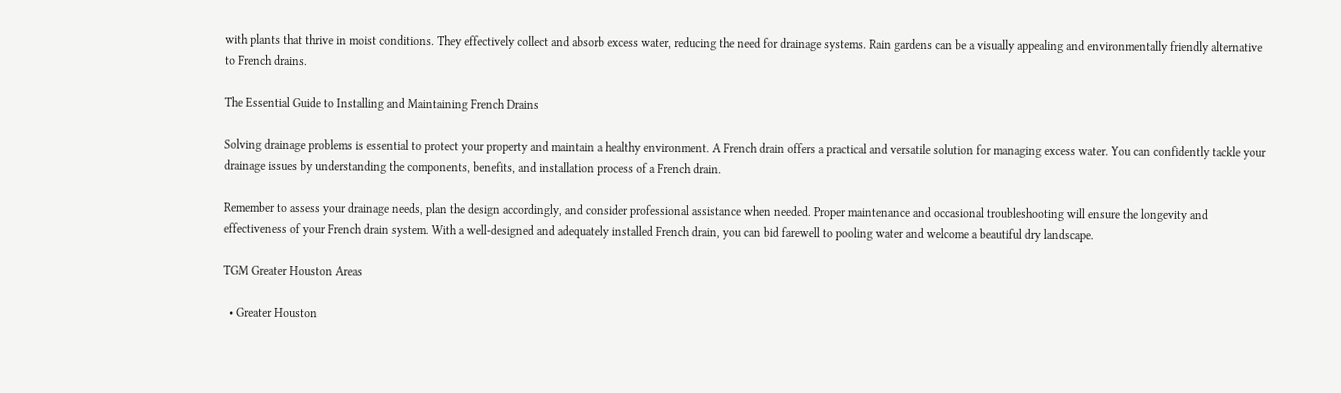with plants that thrive in moist conditions. They effectively collect and absorb excess water, reducing the need for drainage systems. Rain gardens can be a visually appealing and environmentally friendly alternative to French drains.

The Essential Guide to Installing and Maintaining French Drains

Solving drainage problems is essential to protect your property and maintain a healthy environment. A French drain offers a practical and versatile solution for managing excess water. You can confidently tackle your drainage issues by understanding the components, benefits, and installation process of a French drain.

Remember to assess your drainage needs, plan the design accordingly, and consider professional assistance when needed. Proper maintenance and occasional troubleshooting will ensure the longevity and effectiveness of your French drain system. With a well-designed and adequately installed French drain, you can bid farewell to pooling water and welcome a beautiful dry landscape.

TGM Greater Houston Areas

  • Greater Houston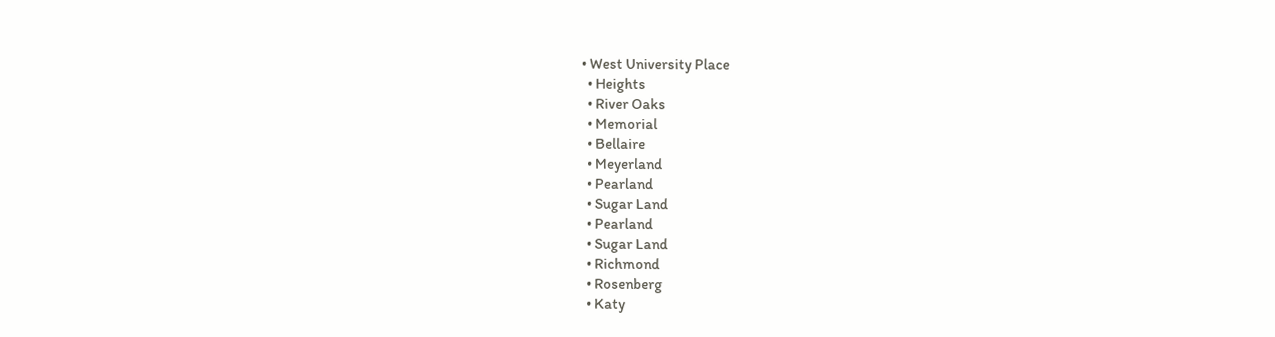• West University Place
  • Heights
  • River Oaks
  • Memorial
  • Bellaire
  • Meyerland
  • Pearland
  • Sugar Land
  • Pearland
  • Sugar Land
  • Richmond
  • Rosenberg
  • Katy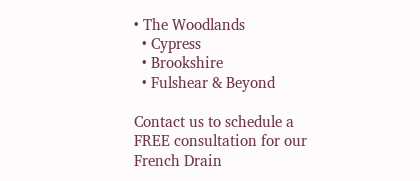• The Woodlands
  • Cypress
  • Brookshire
  • Fulshear & Beyond

Contact us to schedule a FREE consultation for our French Drain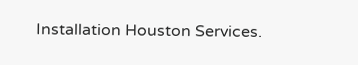Installation Houston Services.